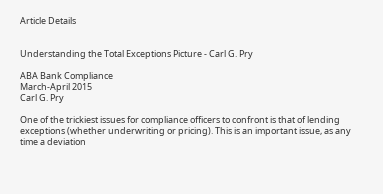Article Details


Understanding the Total Exceptions Picture - Carl G. Pry

ABA Bank Compliance
March-April 2015
Carl G. Pry

One of the trickiest issues for compliance officers to confront is that of lending exceptions (whether underwriting or pricing). This is an important issue, as any time a deviation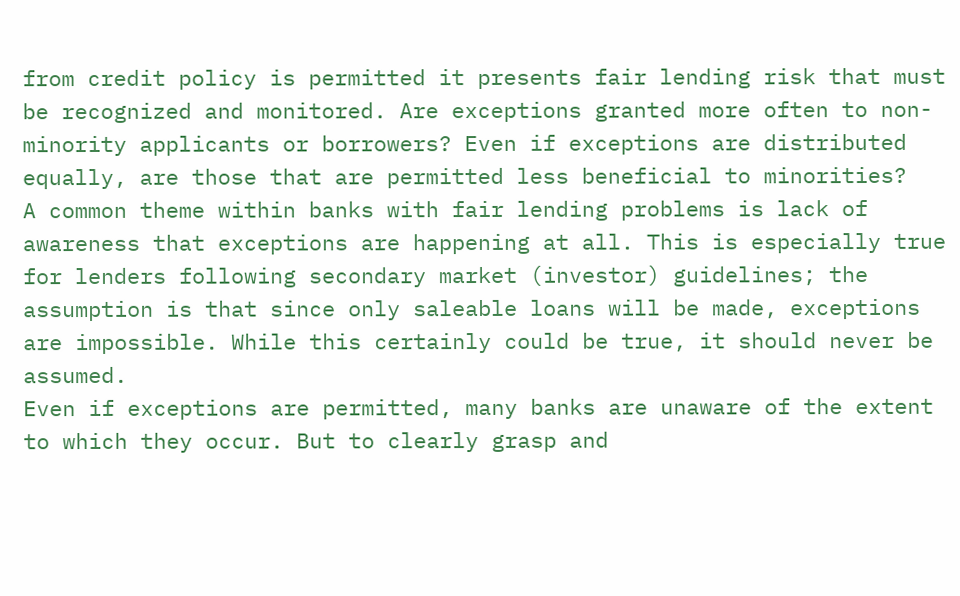from credit policy is permitted it presents fair lending risk that must be recognized and monitored. Are exceptions granted more often to non-minority applicants or borrowers? Even if exceptions are distributed equally, are those that are permitted less beneficial to minorities?
A common theme within banks with fair lending problems is lack of awareness that exceptions are happening at all. This is especially true for lenders following secondary market (investor) guidelines; the assumption is that since only saleable loans will be made, exceptions are impossible. While this certainly could be true, it should never be assumed.
Even if exceptions are permitted, many banks are unaware of the extent to which they occur. But to clearly grasp and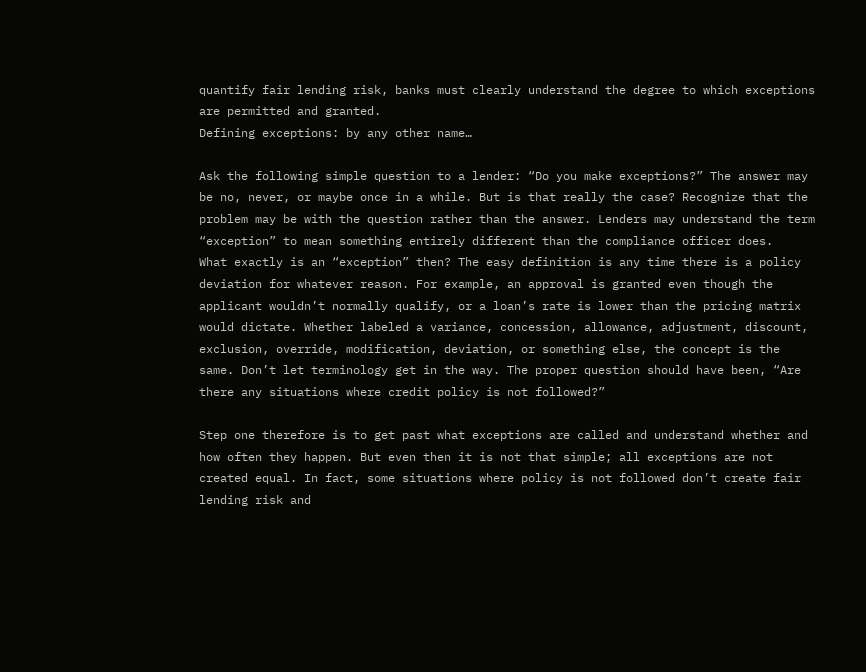quantify fair lending risk, banks must clearly understand the degree to which exceptions are permitted and granted.
Defining exceptions: by any other name…

Ask the following simple question to a lender: “Do you make exceptions?” The answer may be no, never, or maybe once in a while. But is that really the case? Recognize that the problem may be with the question rather than the answer. Lenders may understand the term “exception” to mean something entirely different than the compliance officer does.
What exactly is an “exception” then? The easy definition is any time there is a policy deviation for whatever reason. For example, an approval is granted even though the applicant wouldn’t normally qualify, or a loan’s rate is lower than the pricing matrix would dictate. Whether labeled a variance, concession, allowance, adjustment, discount, exclusion, override, modification, deviation, or something else, the concept is the same. Don’t let terminology get in the way. The proper question should have been, “Are there any situations where credit policy is not followed?”

Step one therefore is to get past what exceptions are called and understand whether and how often they happen. But even then it is not that simple; all exceptions are not created equal. In fact, some situations where policy is not followed don’t create fair lending risk and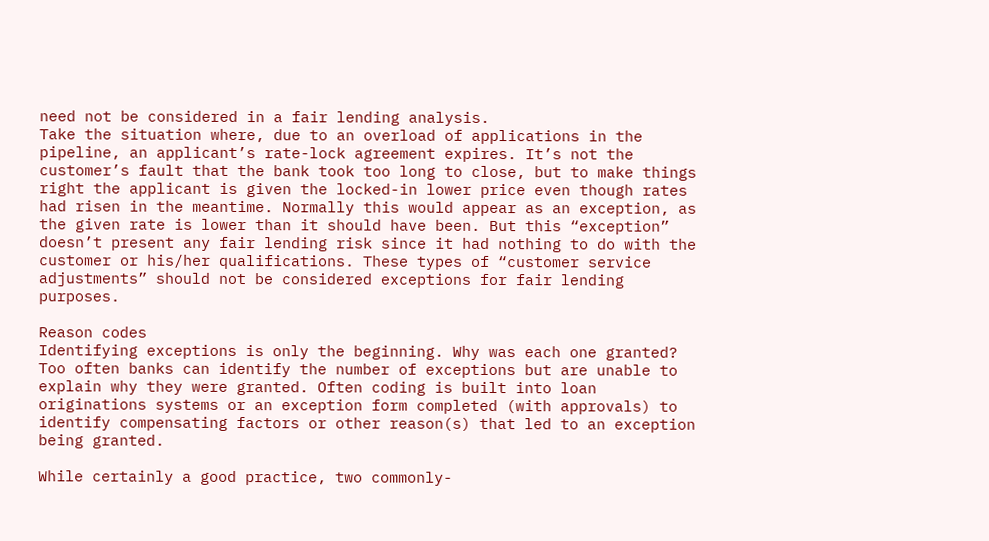need not be considered in a fair lending analysis.
Take the situation where, due to an overload of applications in the pipeline, an applicant’s rate-lock agreement expires. It’s not the customer’s fault that the bank took too long to close, but to make things right the applicant is given the locked-in lower price even though rates had risen in the meantime. Normally this would appear as an exception, as the given rate is lower than it should have been. But this “exception” doesn’t present any fair lending risk since it had nothing to do with the customer or his/her qualifications. These types of “customer service adjustments” should not be considered exceptions for fair lending purposes.

Reason codes
Identifying exceptions is only the beginning. Why was each one granted? Too often banks can identify the number of exceptions but are unable to explain why they were granted. Often coding is built into loan originations systems or an exception form completed (with approvals) to identify compensating factors or other reason(s) that led to an exception being granted.

While certainly a good practice, two commonly-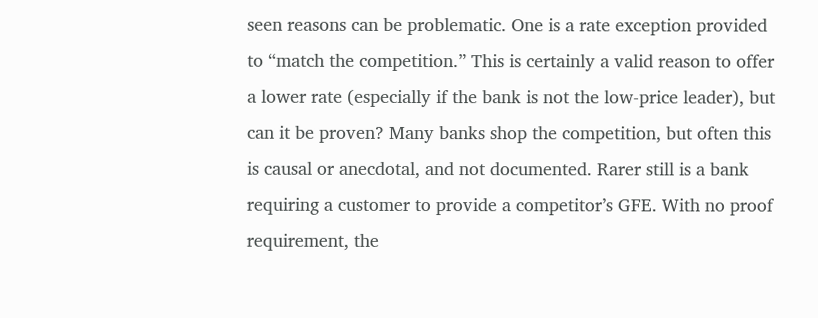seen reasons can be problematic. One is a rate exception provided to “match the competition.” This is certainly a valid reason to offer a lower rate (especially if the bank is not the low-price leader), but can it be proven? Many banks shop the competition, but often this is causal or anecdotal, and not documented. Rarer still is a bank requiring a customer to provide a competitor’s GFE. With no proof requirement, the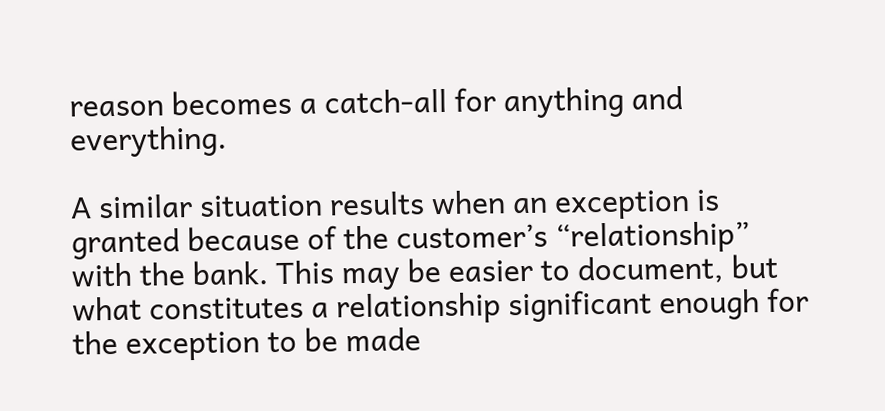reason becomes a catch-all for anything and everything.

A similar situation results when an exception is granted because of the customer’s “relationship” with the bank. This may be easier to document, but what constitutes a relationship significant enough for the exception to be made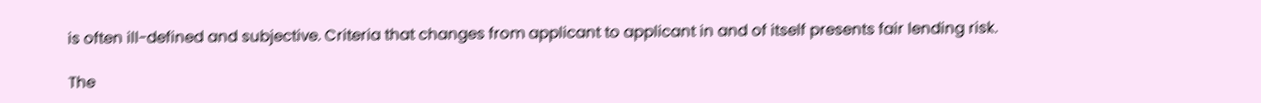is often ill-defined and subjective. Criteria that changes from applicant to applicant in and of itself presents fair lending risk.

The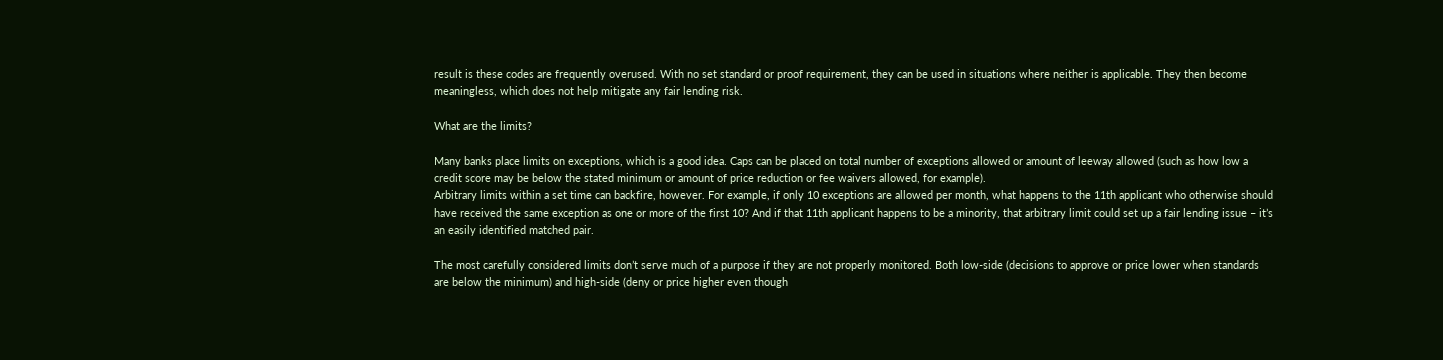result is these codes are frequently overused. With no set standard or proof requirement, they can be used in situations where neither is applicable. They then become meaningless, which does not help mitigate any fair lending risk.

What are the limits?

Many banks place limits on exceptions, which is a good idea. Caps can be placed on total number of exceptions allowed or amount of leeway allowed (such as how low a credit score may be below the stated minimum or amount of price reduction or fee waivers allowed, for example).
Arbitrary limits within a set time can backfire, however. For example, if only 10 exceptions are allowed per month, what happens to the 11th applicant who otherwise should have received the same exception as one or more of the first 10? And if that 11th applicant happens to be a minority, that arbitrary limit could set up a fair lending issue – it’s an easily identified matched pair.

The most carefully considered limits don’t serve much of a purpose if they are not properly monitored. Both low-side (decisions to approve or price lower when standards are below the minimum) and high-side (deny or price higher even though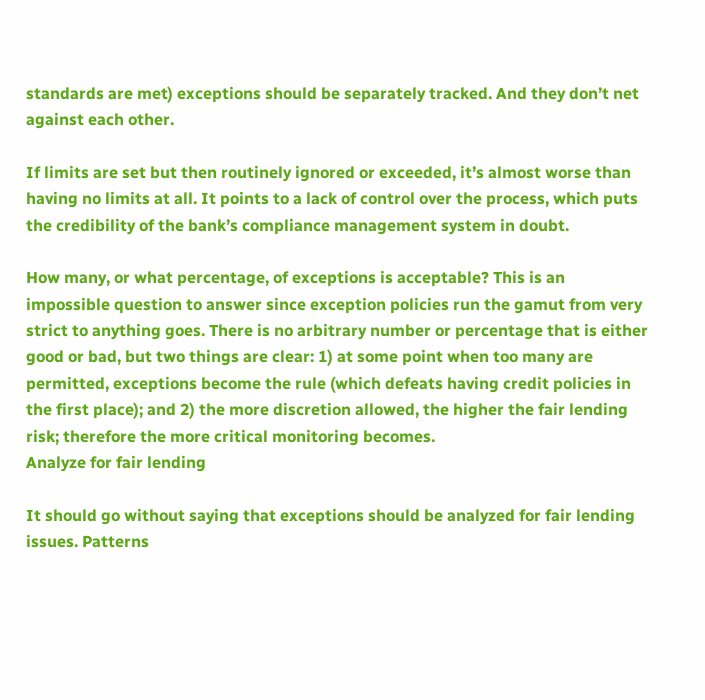standards are met) exceptions should be separately tracked. And they don’t net against each other.

If limits are set but then routinely ignored or exceeded, it’s almost worse than having no limits at all. It points to a lack of control over the process, which puts the credibility of the bank’s compliance management system in doubt.

How many, or what percentage, of exceptions is acceptable? This is an impossible question to answer since exception policies run the gamut from very strict to anything goes. There is no arbitrary number or percentage that is either good or bad, but two things are clear: 1) at some point when too many are permitted, exceptions become the rule (which defeats having credit policies in the first place); and 2) the more discretion allowed, the higher the fair lending risk; therefore the more critical monitoring becomes.
Analyze for fair lending

It should go without saying that exceptions should be analyzed for fair lending issues. Patterns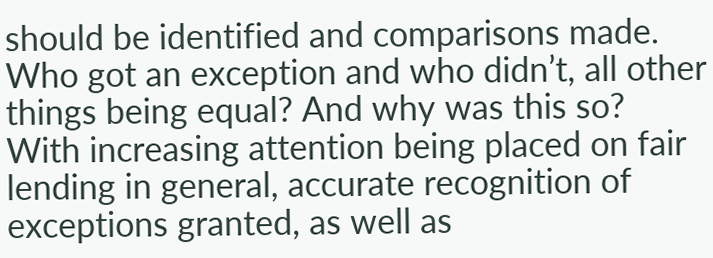should be identified and comparisons made. Who got an exception and who didn’t, all other things being equal? And why was this so? With increasing attention being placed on fair lending in general, accurate recognition of exceptions granted, as well as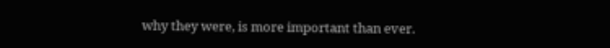why they were, is more important than ever.